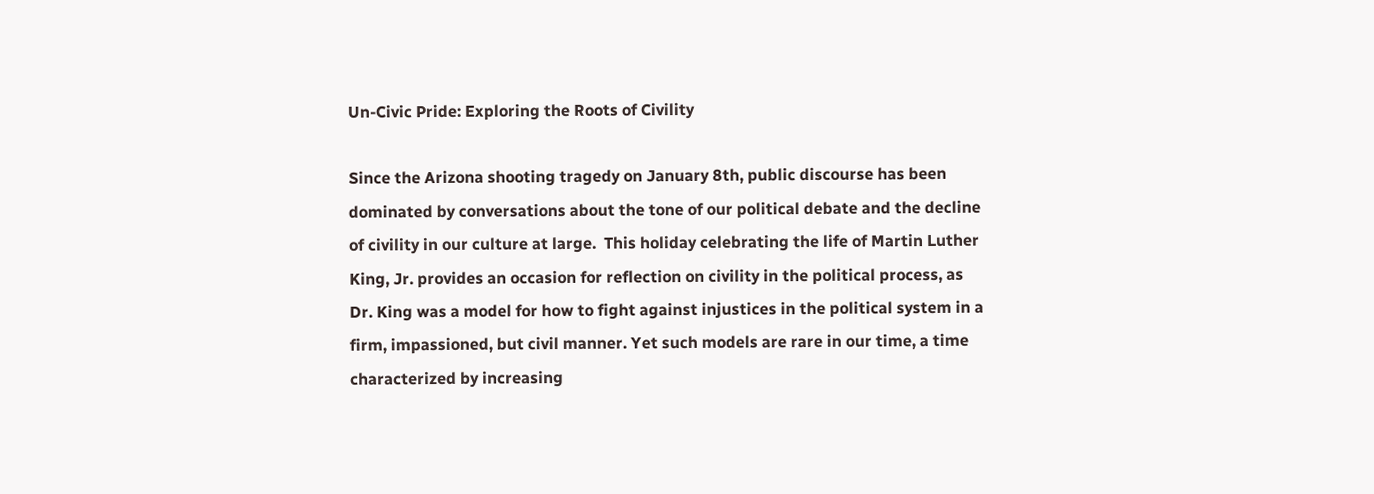Un-Civic Pride: Exploring the Roots of Civility

Since the Arizona shooting tragedy on January 8th, public discourse has been dominated by conversations about the tone of our political debate and the decline of civility in our culture at large.  This holiday celebrating the life of Martin Luther King, Jr. provides an occasion for reflection on civility in the political process, as Dr. King was a model for how to fight against injustices in the political system in a firm, impassioned, but civil manner. Yet such models are rare in our time, a time characterized by increasing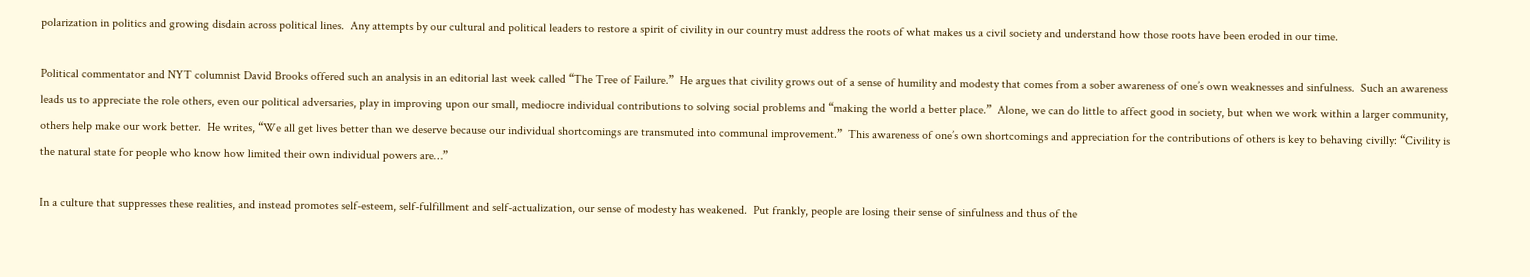polarization in politics and growing disdain across political lines.  Any attempts by our cultural and political leaders to restore a spirit of civility in our country must address the roots of what makes us a civil society and understand how those roots have been eroded in our time.

Political commentator and NYT columnist David Brooks offered such an analysis in an editorial last week called “The Tree of Failure.”  He argues that civility grows out of a sense of humility and modesty that comes from a sober awareness of one’s own weaknesses and sinfulness.  Such an awareness leads us to appreciate the role others, even our political adversaries, play in improving upon our small, mediocre individual contributions to solving social problems and “making the world a better place.”  Alone, we can do little to affect good in society, but when we work within a larger community, others help make our work better.  He writes, “We all get lives better than we deserve because our individual shortcomings are transmuted into communal improvement.”  This awareness of one’s own shortcomings and appreciation for the contributions of others is key to behaving civilly: “Civility is the natural state for people who know how limited their own individual powers are…”

In a culture that suppresses these realities, and instead promotes self-esteem, self-fulfillment and self-actualization, our sense of modesty has weakened.  Put frankly, people are losing their sense of sinfulness and thus of the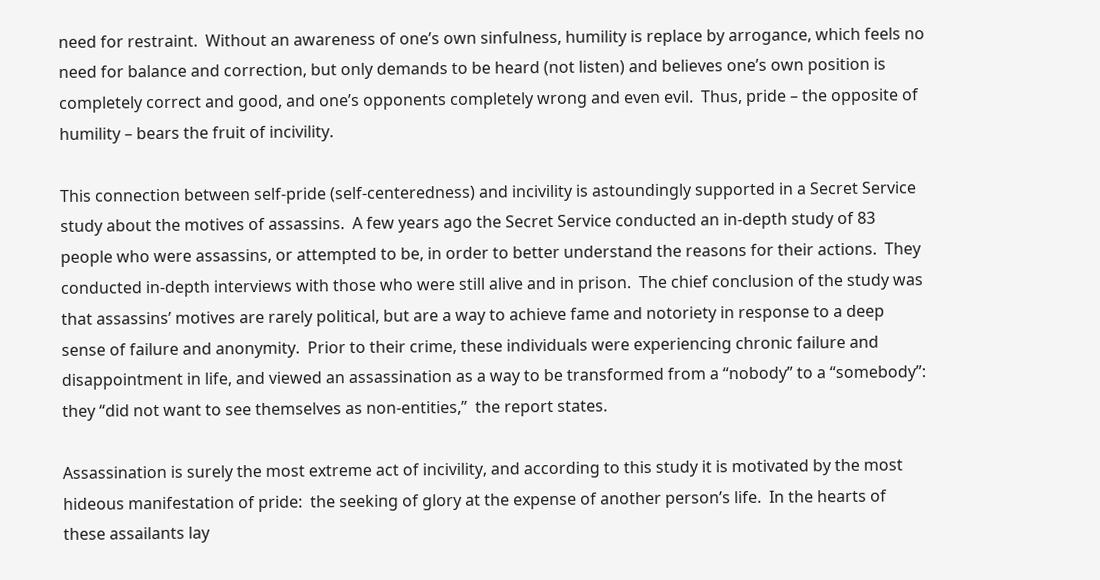need for restraint.  Without an awareness of one’s own sinfulness, humility is replace by arrogance, which feels no need for balance and correction, but only demands to be heard (not listen) and believes one’s own position is completely correct and good, and one’s opponents completely wrong and even evil.  Thus, pride – the opposite of humility – bears the fruit of incivility.

This connection between self-pride (self-centeredness) and incivility is astoundingly supported in a Secret Service study about the motives of assassins.  A few years ago the Secret Service conducted an in-depth study of 83 people who were assassins, or attempted to be, in order to better understand the reasons for their actions.  They conducted in-depth interviews with those who were still alive and in prison.  The chief conclusion of the study was that assassins’ motives are rarely political, but are a way to achieve fame and notoriety in response to a deep sense of failure and anonymity.  Prior to their crime, these individuals were experiencing chronic failure and disappointment in life, and viewed an assassination as a way to be transformed from a “nobody” to a “somebody”:  they “did not want to see themselves as non-entities,”  the report states.

Assassination is surely the most extreme act of incivility, and according to this study it is motivated by the most hideous manifestation of pride:  the seeking of glory at the expense of another person’s life.  In the hearts of these assailants lay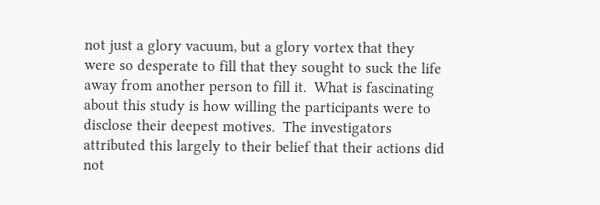not just a glory vacuum, but a glory vortex that they were so desperate to fill that they sought to suck the life away from another person to fill it.  What is fascinating about this study is how willing the participants were to disclose their deepest motives.  The investigators attributed this largely to their belief that their actions did not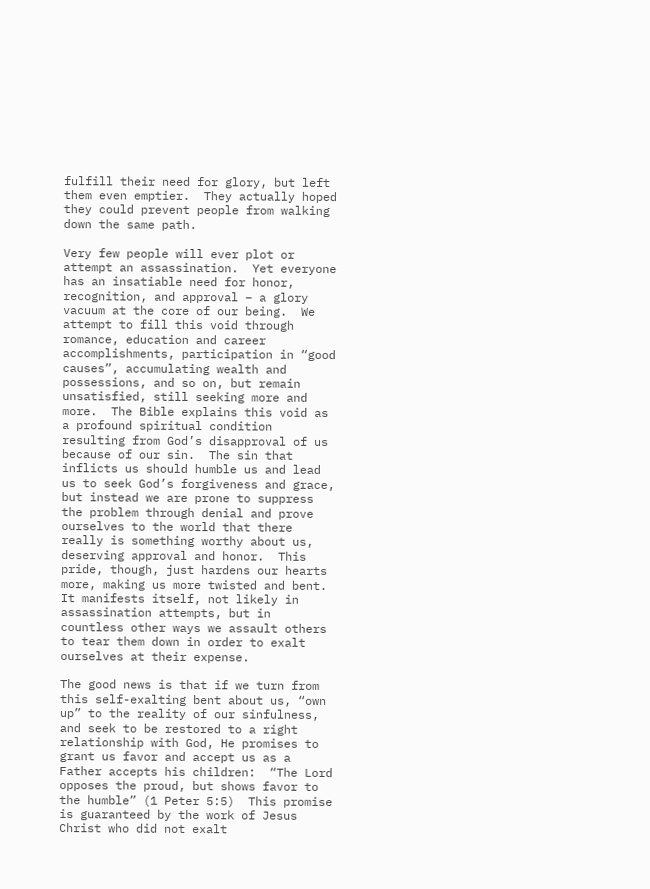fulfill their need for glory, but left them even emptier.  They actually hoped they could prevent people from walking down the same path.

Very few people will ever plot or attempt an assassination.  Yet everyone has an insatiable need for honor, recognition, and approval – a glory vacuum at the core of our being.  We attempt to fill this void through romance, education and career accomplishments, participation in “good causes”, accumulating wealth and possessions, and so on, but remain unsatisfied, still seeking more and more.  The Bible explains this void as a profound spiritual condition resulting from God’s disapproval of us because of our sin.  The sin that inflicts us should humble us and lead us to seek God’s forgiveness and grace, but instead we are prone to suppress the problem through denial and prove ourselves to the world that there really is something worthy about us, deserving approval and honor.  This pride, though, just hardens our hearts more, making us more twisted and bent.  It manifests itself, not likely in assassination attempts, but in countless other ways we assault others to tear them down in order to exalt ourselves at their expense.

The good news is that if we turn from this self-exalting bent about us, “own up” to the reality of our sinfulness, and seek to be restored to a right relationship with God, He promises to grant us favor and accept us as a Father accepts his children:  “The Lord opposes the proud, but shows favor to the humble” (1 Peter 5:5)  This promise is guaranteed by the work of Jesus Christ who did not exalt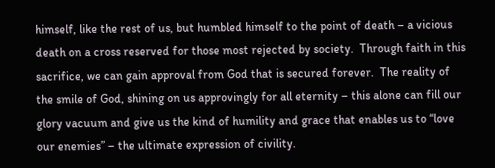himself, like the rest of us, but humbled himself to the point of death – a vicious death on a cross reserved for those most rejected by society.  Through faith in this sacrifice, we can gain approval from God that is secured forever.  The reality of the smile of God, shining on us approvingly for all eternity – this alone can fill our glory vacuum and give us the kind of humility and grace that enables us to “love our enemies” – the ultimate expression of civility.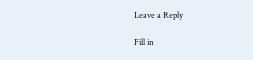Leave a Reply

Fill in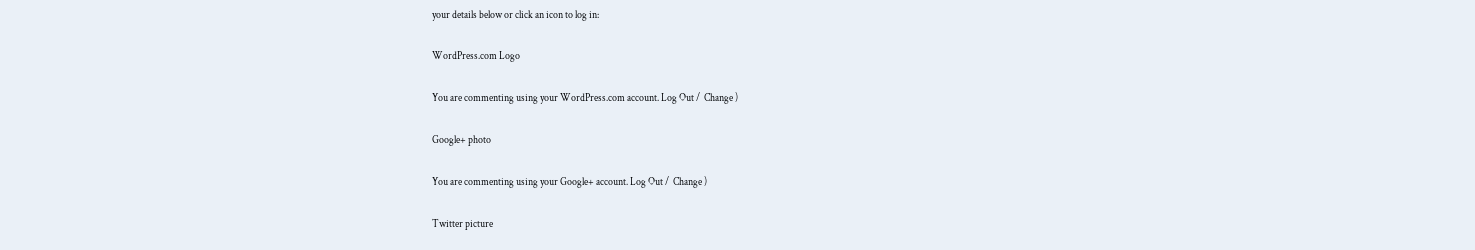your details below or click an icon to log in:

WordPress.com Logo

You are commenting using your WordPress.com account. Log Out /  Change )

Google+ photo

You are commenting using your Google+ account. Log Out /  Change )

Twitter picture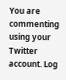You are commenting using your Twitter account. Log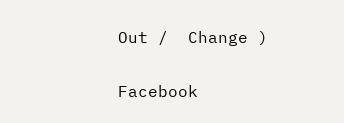Out /  Change )

Facebook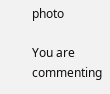photo

You are commenting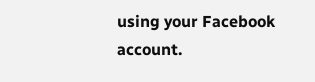using your Facebook account.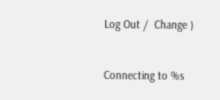Log Out /  Change )


Connecting to %s